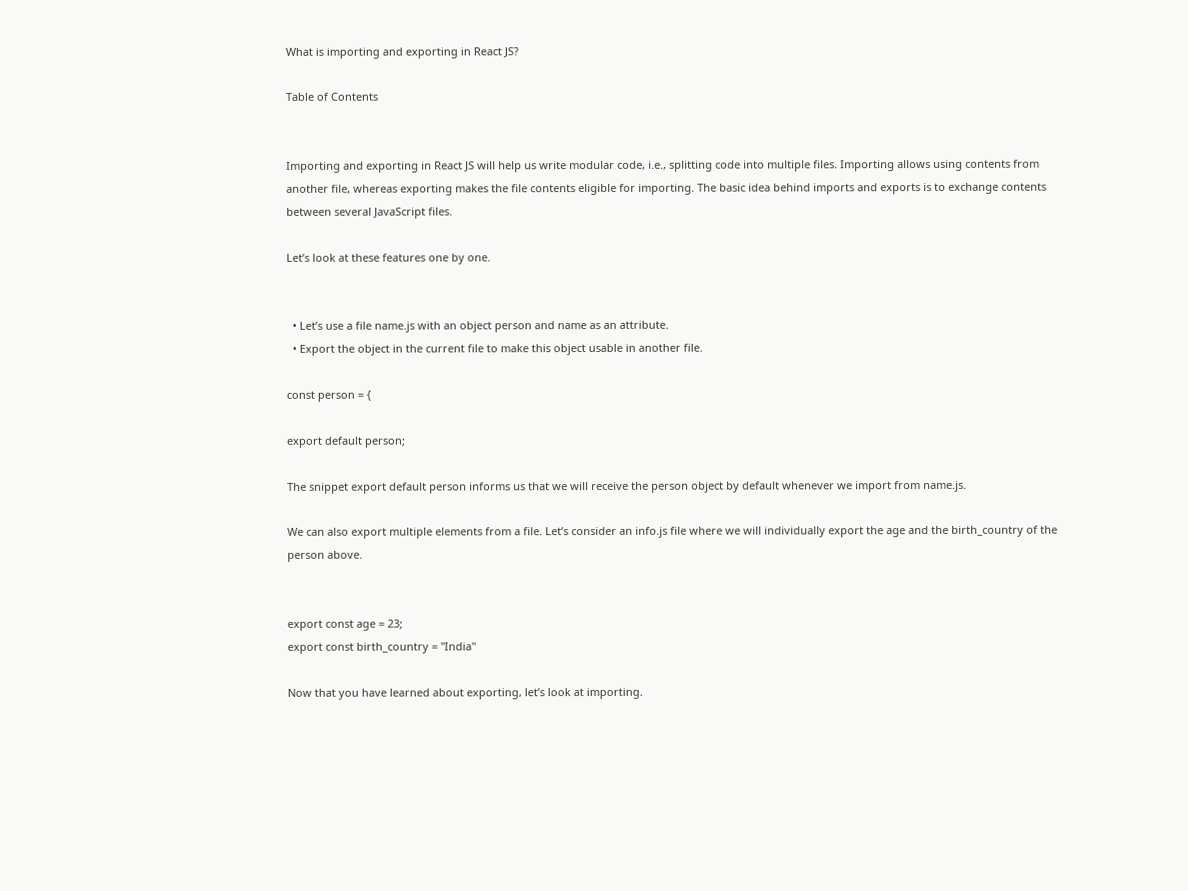What is importing and exporting in React JS?

Table of Contents


Importing and exporting in React JS will help us write modular code, i.e., splitting code into multiple files. Importing allows using contents from another file, whereas exporting makes the file contents eligible for importing. The basic idea behind imports and exports is to exchange contents between several JavaScript files.

Let’s look at these features one by one.


  • Let’s use a file name.js with an object person and name as an attribute.
  • Export the object in the current file to make this object usable in another file.

const person = {

export default person;

The snippet export default person informs us that we will receive the person object by default whenever we import from name.js.

We can also export multiple elements from a file. Let’s consider an info.js file where we will individually export the age and the birth_country of the person above.


export const age = 23;
export const birth_country = "India"

Now that you have learned about exporting, let’s look at importing.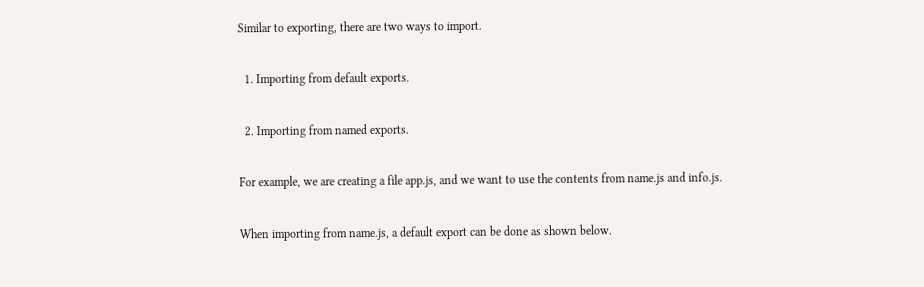Similar to exporting, there are two ways to import.

  1. Importing from default exports.

  2. Importing from named exports.

For example, we are creating a file app.js, and we want to use the contents from name.js and info.js.

When importing from name.js, a default export can be done as shown below.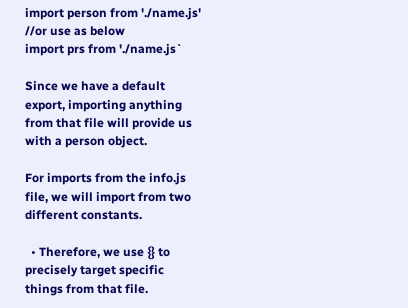import person from './name.js'
//or use as below
import prs from './name.js`

Since we have a default export, importing anything from that file will provide us with a person object.

For imports from the info.js file, we will import from two different constants.

  • Therefore, we use {} to precisely target specific things from that file.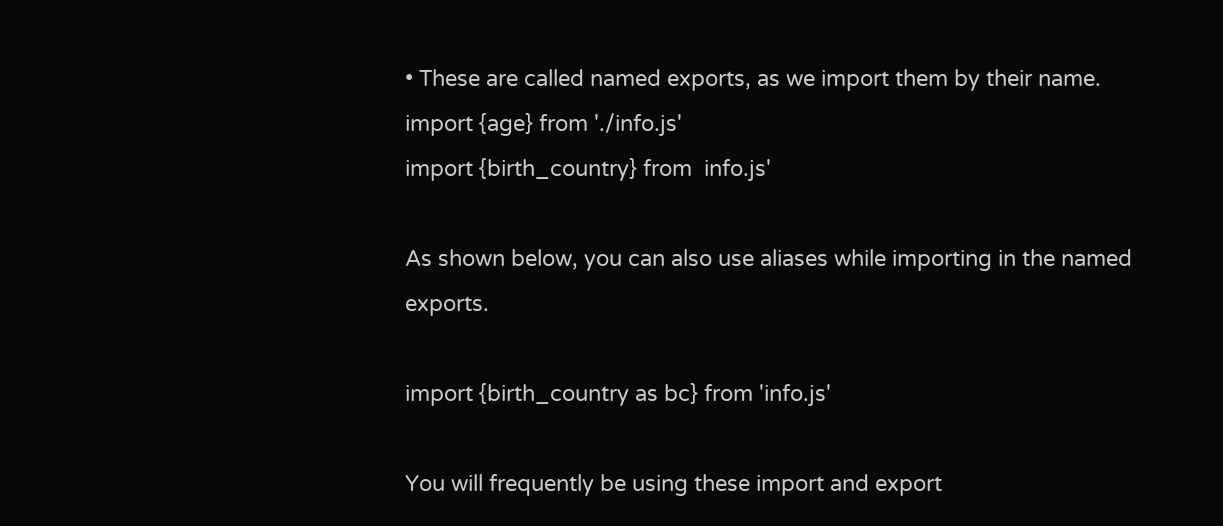• These are called named exports, as we import them by their name.
import {age} from './info.js'
import {birth_country} from  info.js'

As shown below, you can also use aliases while importing in the named exports.

import {birth_country as bc} from 'info.js'

You will frequently be using these import and export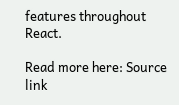features throughout React.

Read more here: Source link